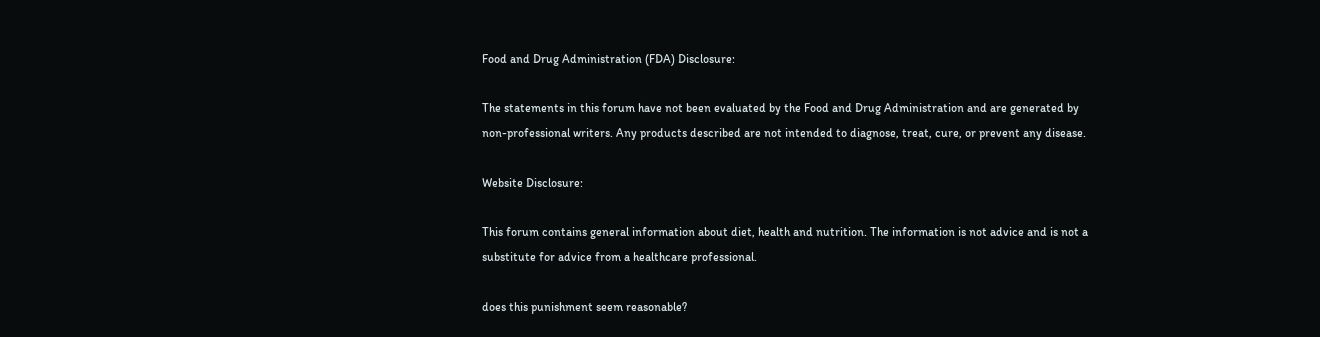Food and Drug Administration (FDA) Disclosure:

The statements in this forum have not been evaluated by the Food and Drug Administration and are generated by non-professional writers. Any products described are not intended to diagnose, treat, cure, or prevent any disease.

Website Disclosure:

This forum contains general information about diet, health and nutrition. The information is not advice and is not a substitute for advice from a healthcare professional.

does this punishment seem reasonable?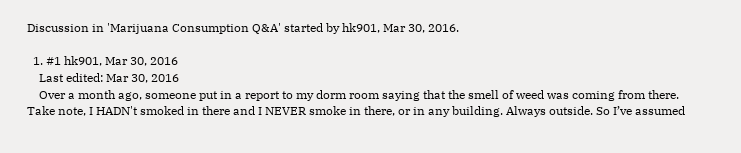Discussion in 'Marijuana Consumption Q&A' started by hk901, Mar 30, 2016.

  1. #1 hk901, Mar 30, 2016
    Last edited: Mar 30, 2016
    Over a month ago, someone put in a report to my dorm room saying that the smell of weed was coming from there. Take note, I HADN't smoked in there and I NEVER smoke in there, or in any building. Always outside. So I’ve assumed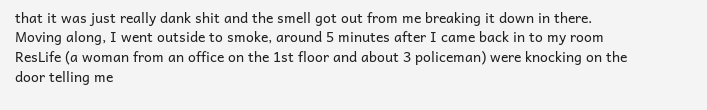that it was just really dank shit and the smell got out from me breaking it down in there. Moving along, I went outside to smoke, around 5 minutes after I came back in to my room ResLife (a woman from an office on the 1st floor and about 3 policeman) were knocking on the door telling me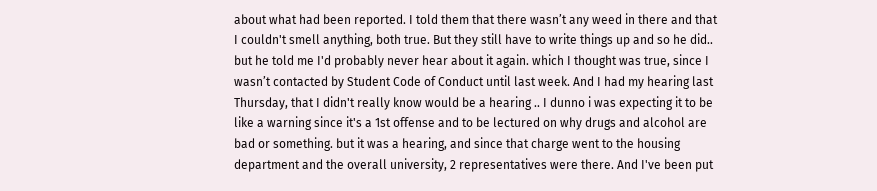about what had been reported. I told them that there wasn’t any weed in there and that I couldn't smell anything, both true. But they still have to write things up and so he did.. but he told me I'd probably never hear about it again. which I thought was true, since I wasn’t contacted by Student Code of Conduct until last week. And I had my hearing last Thursday, that I didn't really know would be a hearing .. I dunno i was expecting it to be like a warning since it's a 1st offense and to be lectured on why drugs and alcohol are bad or something. but it was a hearing, and since that charge went to the housing department and the overall university, 2 representatives were there. And I've been put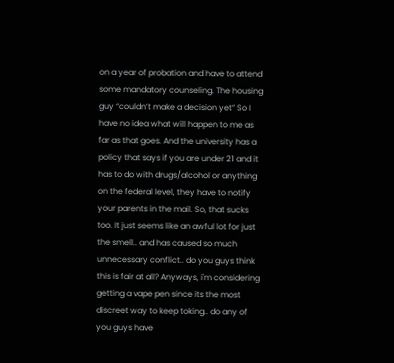on a year of probation and have to attend some mandatory counseling. The housing guy “couldn’t make a decision yet” So I have no idea what will happen to me as far as that goes. And the university has a policy that says if you are under 21 and it has to do with drugs/alcohol or anything on the federal level, they have to notify your parents in the mail. So, that sucks too. It just seems like an awful lot for just the smell.. and has caused so much unnecessary conflict.. do you guys think this is fair at all? Anyways, i'm considering getting a vape pen since its the most discreet way to keep toking.. do any of you guys have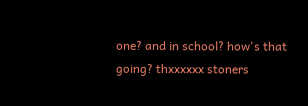one? and in school? how's that going? thxxxxxx stoners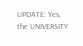UPDATE: Yes, the UNIVERSITY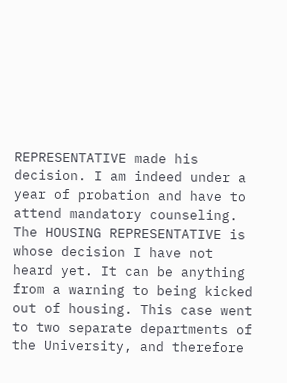REPRESENTATIVE made his decision. I am indeed under a year of probation and have to attend mandatory counseling. The HOUSING REPRESENTATIVE is whose decision I have not heard yet. It can be anything from a warning to being kicked out of housing. This case went to two separate departments of the University, and therefore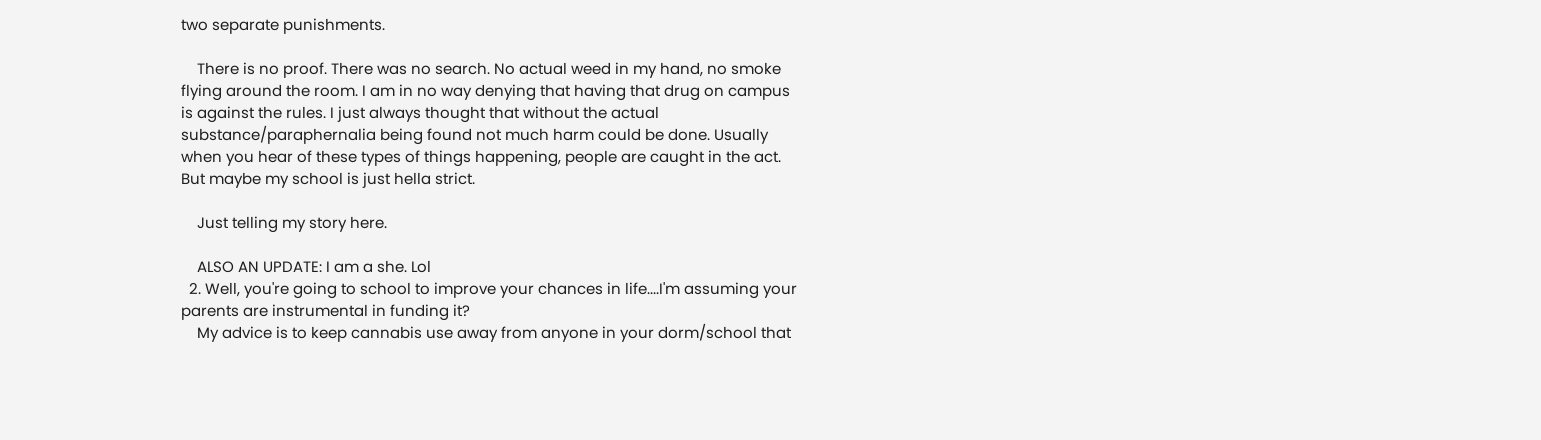two separate punishments.

    There is no proof. There was no search. No actual weed in my hand, no smoke flying around the room. I am in no way denying that having that drug on campus is against the rules. I just always thought that without the actual substance/paraphernalia being found not much harm could be done. Usually when you hear of these types of things happening, people are caught in the act. But maybe my school is just hella strict.

    Just telling my story here.

    ALSO AN UPDATE: I am a she. Lol
  2. Well, you're going to school to improve your chances in life....I'm assuming your parents are instrumental in funding it?
    My advice is to keep cannabis use away from anyone in your dorm/school that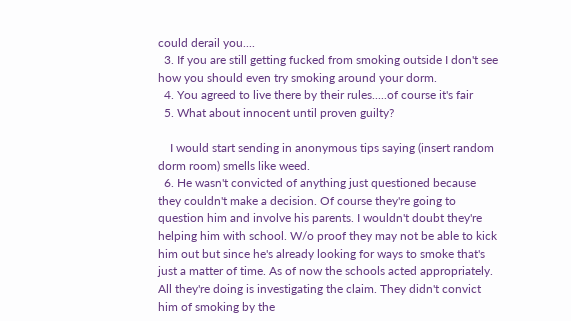could derail you....
  3. If you are still getting fucked from smoking outside I don't see how you should even try smoking around your dorm.
  4. You agreed to live there by their rules.....of course it's fair
  5. What about innocent until proven guilty?

    I would start sending in anonymous tips saying (insert random dorm room) smells like weed.
  6. He wasn't convicted of anything just questioned because they couldn't make a decision. Of course they're going to question him and involve his parents. I wouldn't doubt they're helping him with school. W/o proof they may not be able to kick him out but since he's already looking for ways to smoke that's just a matter of time. As of now the schools acted appropriately. All they're doing is investigating the claim. They didn't convict him of smoking by the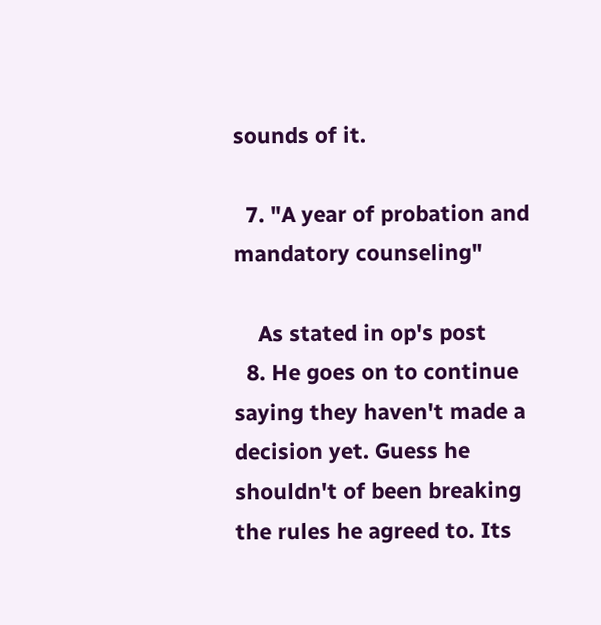sounds of it.

  7. "A year of probation and mandatory counseling"

    As stated in op's post
  8. He goes on to continue saying they haven't made a decision yet. Guess he shouldn't of been breaking the rules he agreed to. Its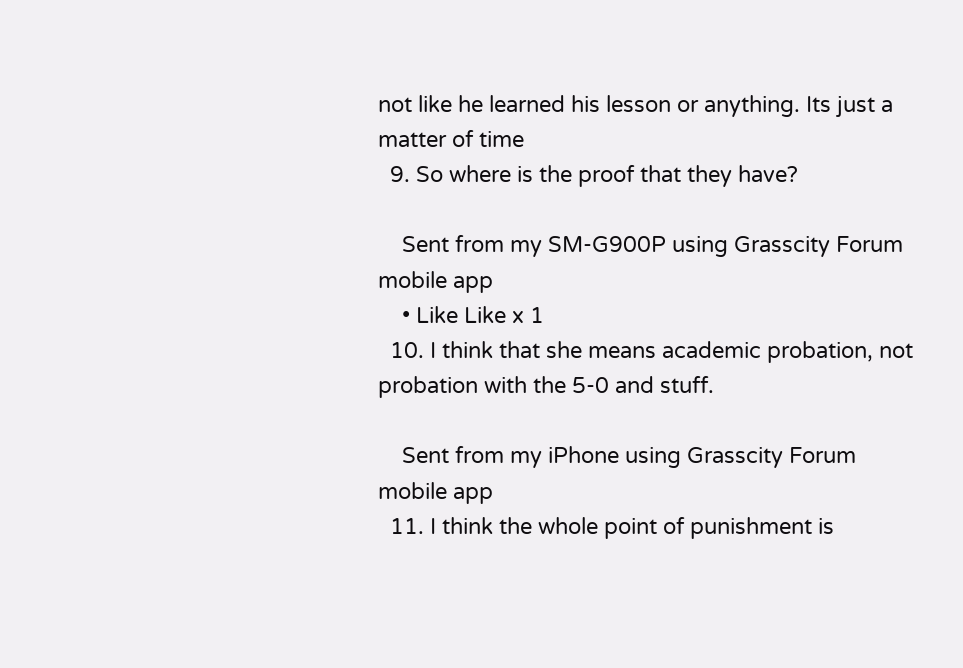not like he learned his lesson or anything. Its just a matter of time
  9. So where is the proof that they have?

    Sent from my SM-G900P using Grasscity Forum mobile app
    • Like Like x 1
  10. I think that she means academic probation, not probation with the 5-0 and stuff.

    Sent from my iPhone using Grasscity Forum mobile app
  11. I think the whole point of punishment is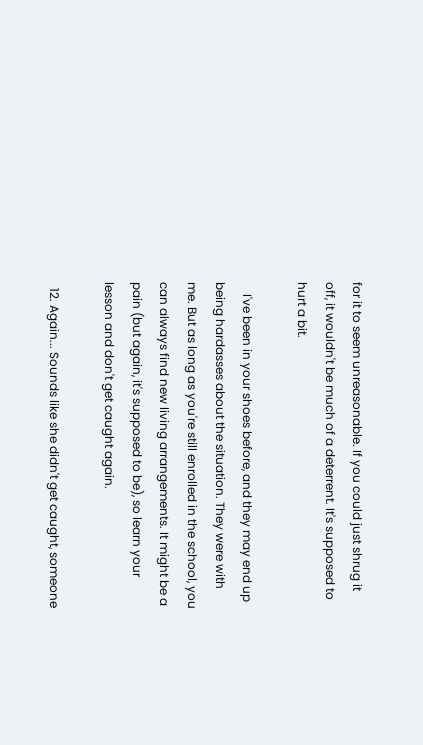for it to seem unreasonable. If you could just shrug it off, it wouldn't be much of a deterrent. It's supposed to hurt a bit.

    I've been in your shoes before, and they may end up being hardasses about the situation. They were with me. But as long as you're still enrolled in the school, you can always find new living arrangements. It might be a pain (but again, it's supposed to be), so learn your lesson and don't get caught again.

  12. Again... Sounds like she didn't get caught, someone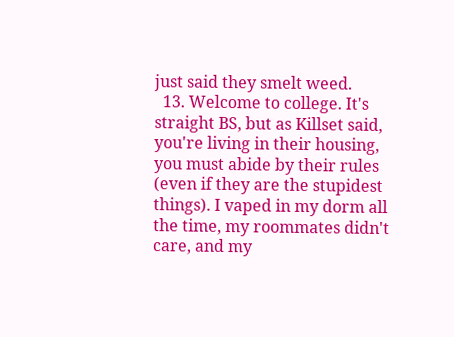just said they smelt weed.
  13. Welcome to college. It's straight BS, but as Killset said, you're living in their housing, you must abide by their rules (even if they are the stupidest things). I vaped in my dorm all the time, my roommates didn't care, and my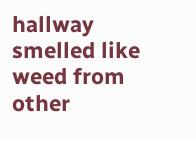hallway smelled like weed from other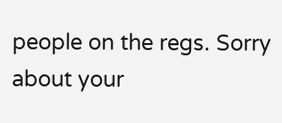people on the regs. Sorry about your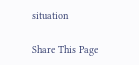situation

Share This Page